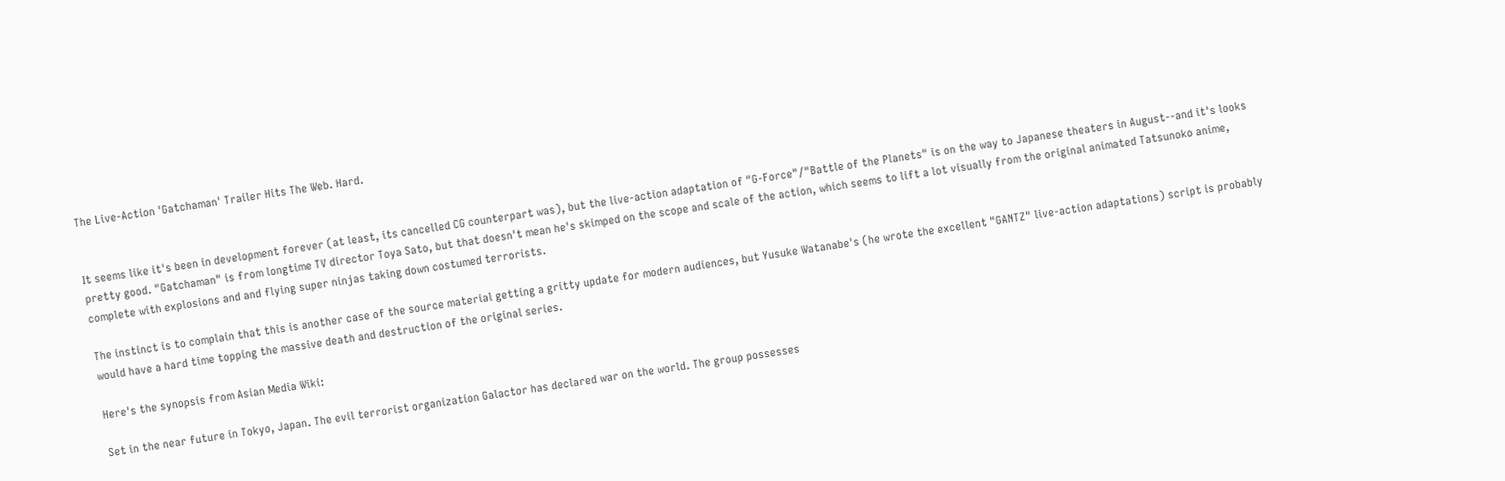The Live-Action 'Gatchaman' Trailer Hits The Web. Hard.


It seems like it's been in development forever (at least, its cancelled CG counterpart was), but the live-action adaptation of "G-Force"/"Battle of the Planets" is on the way to Japanese theaters in August--and it's looks pretty good. "Gatchaman" is from longtime TV director Toya Sato, but that doesn't mean he's skimped on the scope and scale of the action, which seems to lift a lot visually from the original animated Tatsunoko anime, complete with explosions and and flying super ninjas taking down costumed terrorists.

The instinct is to complain that this is another case of the source material getting a gritty update for modern audiences, but Yusuke Watanabe's (he wrote the excellent "GANTZ" live-action adaptations) script is probably would have a hard time topping the massive death and destruction of the original series.

Here's the synopsis from Asian Media Wiki:

Set in the near future in Tokyo, Japan. The evil terrorist organization Galactor has declared war on the world. The group possesses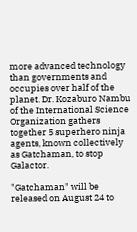more advanced technology than governments and occupies over half of the planet. Dr. Kozaburo Nambu of the International Science Organization gathers together 5 superhero ninja agents, known collectively as Gatchaman, to stop Galactor.

"Gatchaman" will be released on August 24 to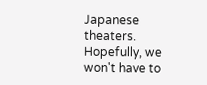Japanese theaters. Hopefully, we won't have to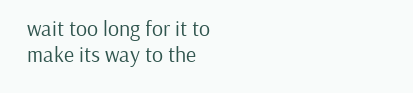wait too long for it to make its way to the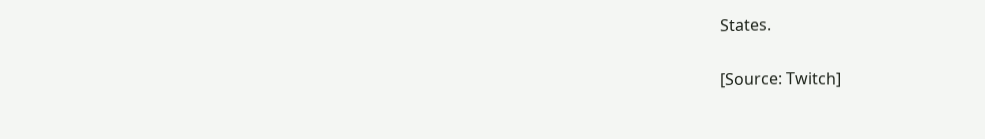States.

[Source: Twitch]